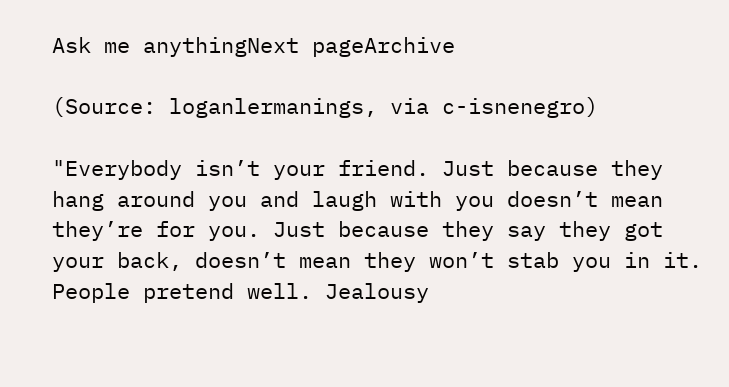Ask me anythingNext pageArchive

(Source: loganlermanings, via c-isnenegro)

"Everybody isn’t your friend. Just because they hang around you and laugh with you doesn’t mean they’re for you. Just because they say they got your back, doesn’t mean they won’t stab you in it. People pretend well. Jealousy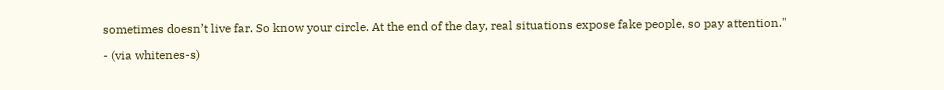sometimes doesn’t live far. So know your circle. At the end of the day, real situations expose fake people, so pay attention."

- (via whitenes-s)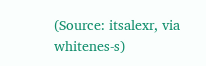(Source: itsalexr, via whitenes-s)